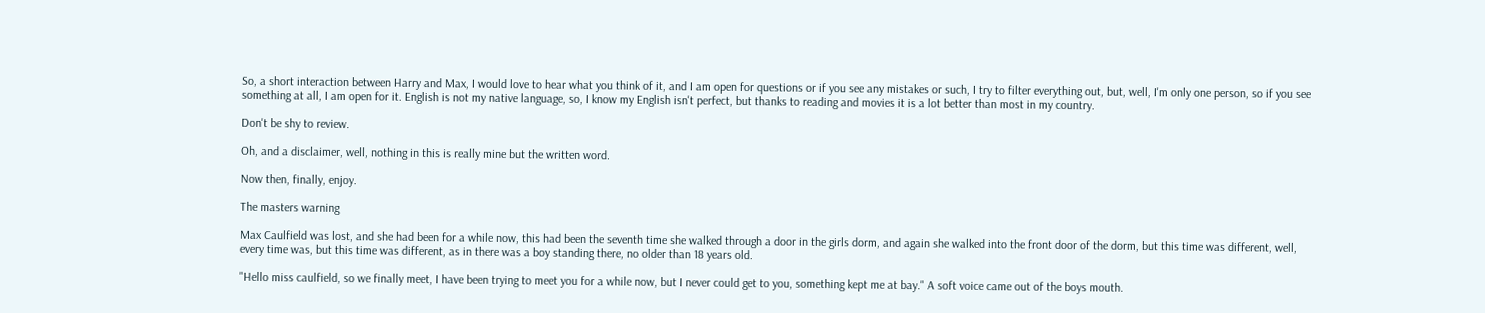So, a short interaction between Harry and Max, I would love to hear what you think of it, and I am open for questions or if you see any mistakes or such, I try to filter everything out, but, well, I'm only one person, so if you see something at all, I am open for it. English is not my native language, so, I know my English isn't perfect, but thanks to reading and movies it is a lot better than most in my country.

Don't be shy to review.

Oh, and a disclaimer, well, nothing in this is really mine but the written word.

Now then, finally, enjoy.

The masters warning

Max Caulfield was lost, and she had been for a while now, this had been the seventh time she walked through a door in the girls dorm, and again she walked into the front door of the dorm, but this time was different, well, every time was, but this time was different, as in there was a boy standing there, no older than 18 years old.

"Hello miss caulfield, so we finally meet, I have been trying to meet you for a while now, but I never could get to you, something kept me at bay." A soft voice came out of the boys mouth.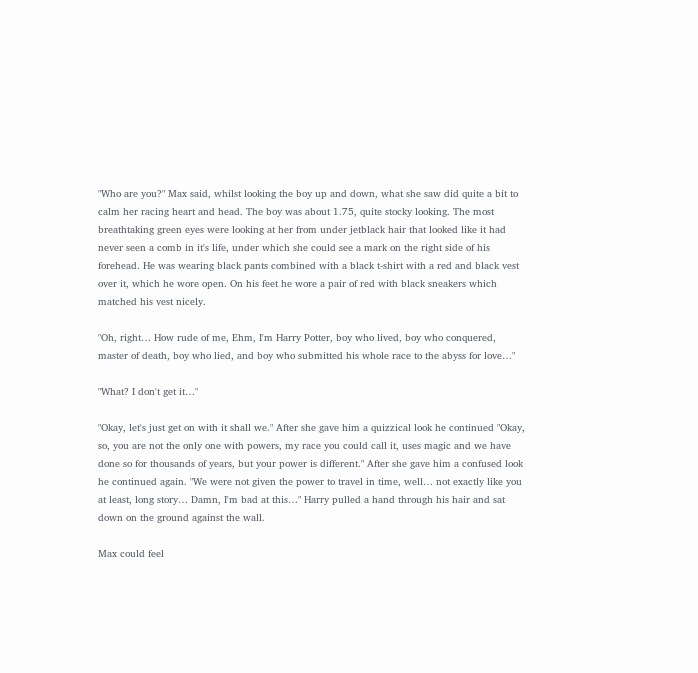"Who are you?" Max said, whilst looking the boy up and down, what she saw did quite a bit to calm her racing heart and head. The boy was about 1.75, quite stocky looking. The most breathtaking green eyes were looking at her from under jetblack hair that looked like it had never seen a comb in it's life, under which she could see a mark on the right side of his forehead. He was wearing black pants combined with a black t-shirt with a red and black vest over it, which he wore open. On his feet he wore a pair of red with black sneakers which matched his vest nicely.

"Oh, right… How rude of me, Ehm, I'm Harry Potter, boy who lived, boy who conquered, master of death, boy who lied, and boy who submitted his whole race to the abyss for love…"

"What? I don't get it…"

"Okay, let's just get on with it shall we." After she gave him a quizzical look he continued "Okay, so, you are not the only one with powers, my race you could call it, uses magic and we have done so for thousands of years, but your power is different." After she gave him a confused look he continued again. "We were not given the power to travel in time, well… not exactly like you at least, long story… Damn, I'm bad at this…" Harry pulled a hand through his hair and sat down on the ground against the wall.

Max could feel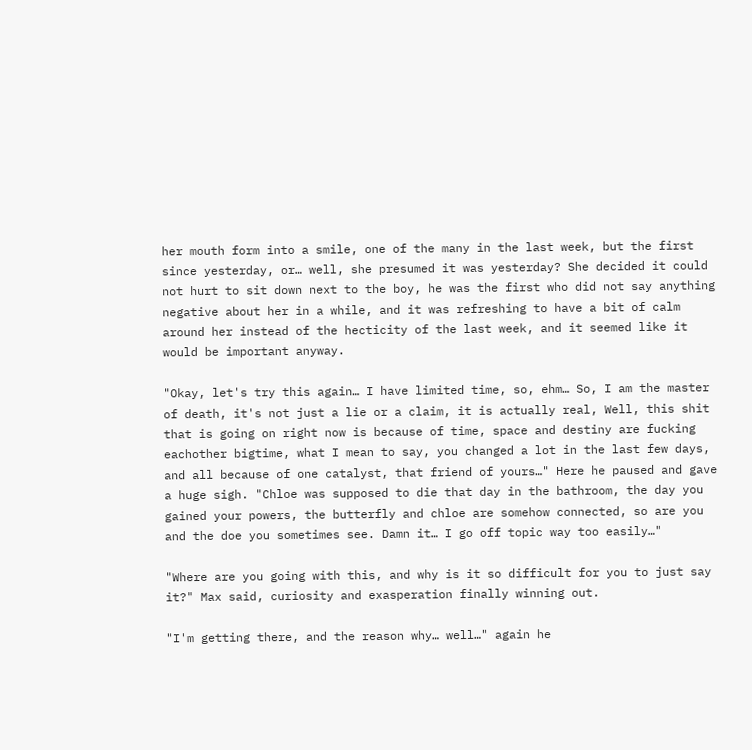her mouth form into a smile, one of the many in the last week, but the first since yesterday, or… well, she presumed it was yesterday? She decided it could not hurt to sit down next to the boy, he was the first who did not say anything negative about her in a while, and it was refreshing to have a bit of calm around her instead of the hecticity of the last week, and it seemed like it would be important anyway.

"Okay, let's try this again… I have limited time, so, ehm… So, I am the master of death, it's not just a lie or a claim, it is actually real, Well, this shit that is going on right now is because of time, space and destiny are fucking eachother bigtime, what I mean to say, you changed a lot in the last few days, and all because of one catalyst, that friend of yours…" Here he paused and gave a huge sigh. "Chloe was supposed to die that day in the bathroom, the day you gained your powers, the butterfly and chloe are somehow connected, so are you and the doe you sometimes see. Damn it… I go off topic way too easily…"

"Where are you going with this, and why is it so difficult for you to just say it?" Max said, curiosity and exasperation finally winning out.

"I'm getting there, and the reason why… well…" again he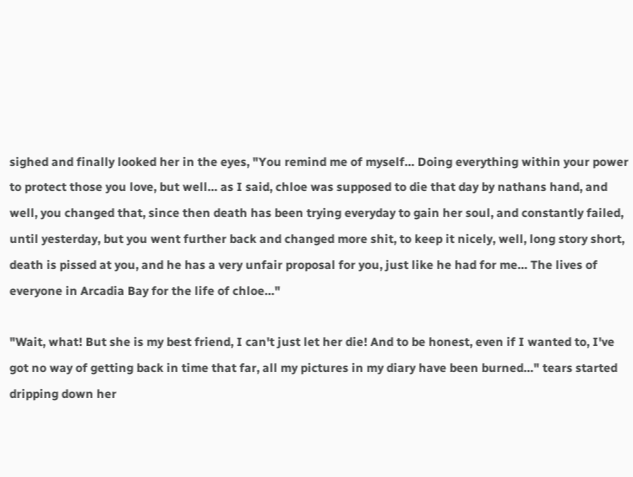sighed and finally looked her in the eyes, "You remind me of myself… Doing everything within your power to protect those you love, but well… as I said, chloe was supposed to die that day by nathans hand, and well, you changed that, since then death has been trying everyday to gain her soul, and constantly failed, until yesterday, but you went further back and changed more shit, to keep it nicely, well, long story short, death is pissed at you, and he has a very unfair proposal for you, just like he had for me… The lives of everyone in Arcadia Bay for the life of chloe…"

"Wait, what! But she is my best friend, I can't just let her die! And to be honest, even if I wanted to, I've got no way of getting back in time that far, all my pictures in my diary have been burned…" tears started dripping down her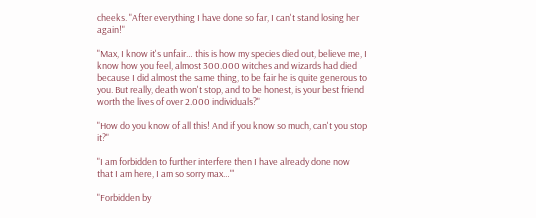cheeks. "After everything I have done so far, I can't stand losing her again!"

"Max, I know it's unfair… this is how my species died out, believe me, I know how you feel, almost 300.000 witches and wizards had died because I did almost the same thing, to be fair he is quite generous to you. But really, death won't stop, and to be honest, is your best friend worth the lives of over 2.000 individuals?"

"How do you know of all this! And if you know so much, can't you stop it?"

"I am forbidden to further interfere then I have already done now that I am here, I am so sorry max…"'

"Forbidden by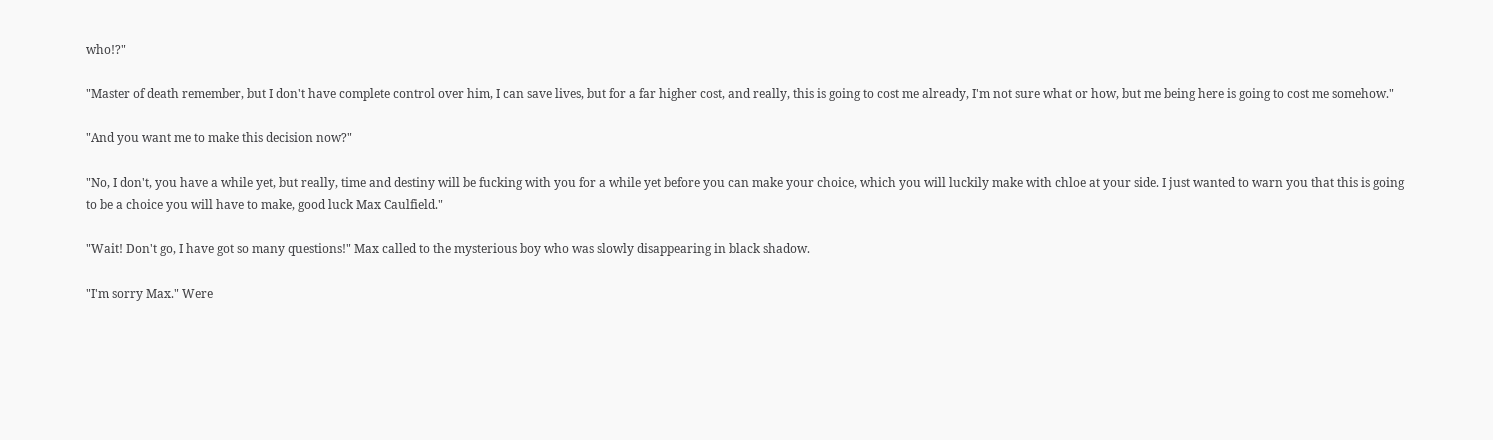who!?"

"Master of death remember, but I don't have complete control over him, I can save lives, but for a far higher cost, and really, this is going to cost me already, I'm not sure what or how, but me being here is going to cost me somehow."

"And you want me to make this decision now?"

"No, I don't, you have a while yet, but really, time and destiny will be fucking with you for a while yet before you can make your choice, which you will luckily make with chloe at your side. I just wanted to warn you that this is going to be a choice you will have to make, good luck Max Caulfield."

"Wait! Don't go, I have got so many questions!" Max called to the mysterious boy who was slowly disappearing in black shadow.

"I'm sorry Max." Were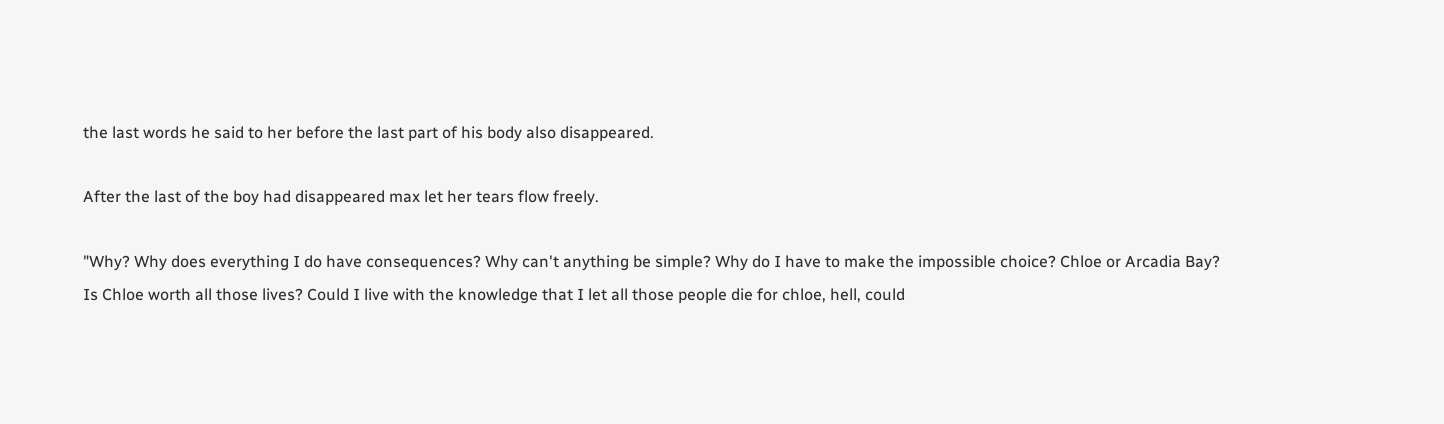the last words he said to her before the last part of his body also disappeared.

After the last of the boy had disappeared max let her tears flow freely.

"Why? Why does everything I do have consequences? Why can't anything be simple? Why do I have to make the impossible choice? Chloe or Arcadia Bay? Is Chloe worth all those lives? Could I live with the knowledge that I let all those people die for chloe, hell, could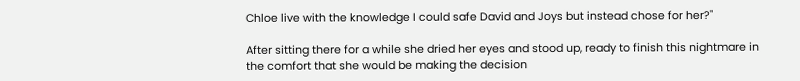Chloe live with the knowledge I could safe David and Joys but instead chose for her?"

After sitting there for a while she dried her eyes and stood up, ready to finish this nightmare in the comfort that she would be making the decision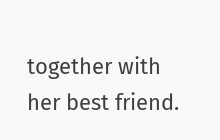together with her best friend.